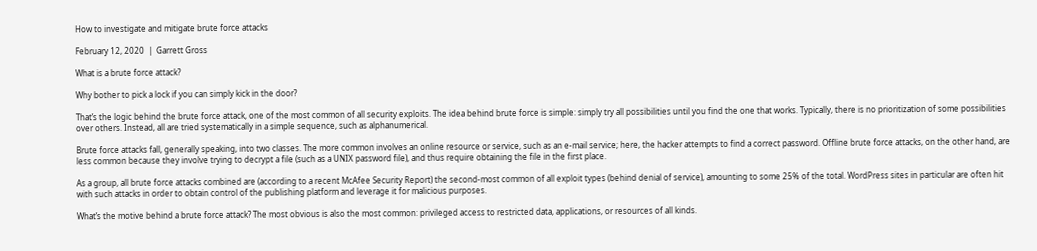How to investigate and mitigate brute force attacks

February 12, 2020  |  Garrett Gross

What is a brute force attack?

Why bother to pick a lock if you can simply kick in the door?

That’s the logic behind the brute force attack, one of the most common of all security exploits. The idea behind brute force is simple: simply try all possibilities until you find the one that works. Typically, there is no prioritization of some possibilities over others. Instead, all are tried systematically in a simple sequence, such as alphanumerical.

Brute force attacks fall, generally speaking, into two classes. The more common involves an online resource or service, such as an e-mail service; here, the hacker attempts to find a correct password. Offline brute force attacks, on the other hand, are less common because they involve trying to decrypt a file (such as a UNIX password file), and thus require obtaining the file in the first place.

As a group, all brute force attacks combined are (according to a recent McAfee Security Report) the second-most common of all exploit types (behind denial of service), amounting to some 25% of the total. WordPress sites in particular are often hit with such attacks in order to obtain control of the publishing platform and leverage it for malicious purposes.

What’s the motive behind a brute force attack? The most obvious is also the most common: privileged access to restricted data, applications, or resources of all kinds.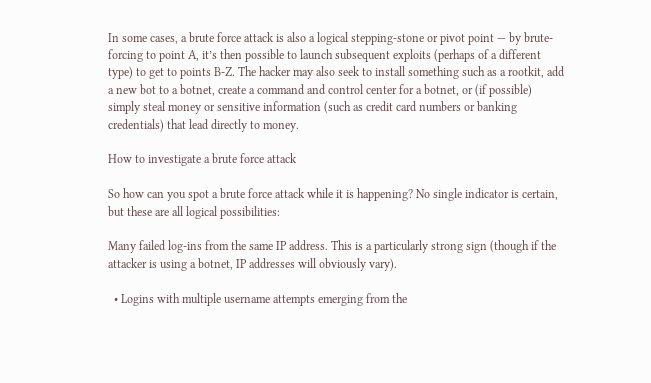In some cases, a brute force attack is also a logical stepping-stone or pivot point — by brute-forcing to point A, it’s then possible to launch subsequent exploits (perhaps of a different type) to get to points B-Z. The hacker may also seek to install something such as a rootkit, add a new bot to a botnet, create a command and control center for a botnet, or (if possible) simply steal money or sensitive information (such as credit card numbers or banking credentials) that lead directly to money.

How to investigate a brute force attack

So how can you spot a brute force attack while it is happening? No single indicator is certain, but these are all logical possibilities:

Many failed log-ins from the same IP address. This is a particularly strong sign (though if the attacker is using a botnet, IP addresses will obviously vary).

  • Logins with multiple username attempts emerging from the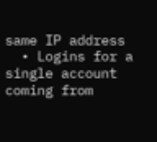same IP address
  • Logins for a single account coming from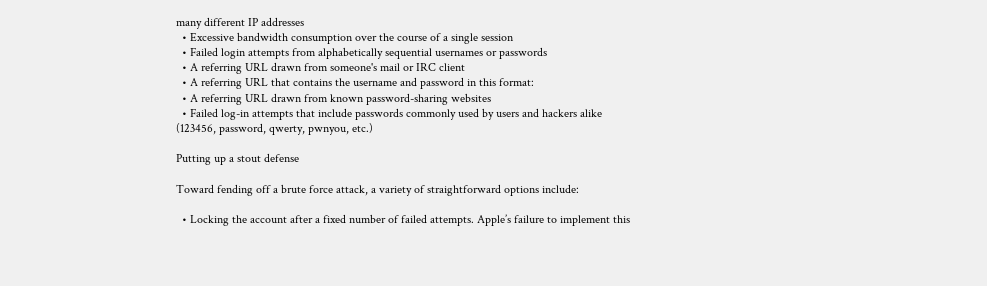many different IP addresses
  • Excessive bandwidth consumption over the course of a single session
  • Failed login attempts from alphabetically sequential usernames or passwords
  • A referring URL drawn from someone's mail or IRC client
  • A referring URL that contains the username and password in this format:
  • A referring URL drawn from known password-sharing websites
  • Failed log-in attempts that include passwords commonly used by users and hackers alike (123456, password, qwerty, pwnyou, etc.)

Putting up a stout defense

Toward fending off a brute force attack, a variety of straightforward options include:

  • Locking the account after a fixed number of failed attempts. Apple’s failure to implement this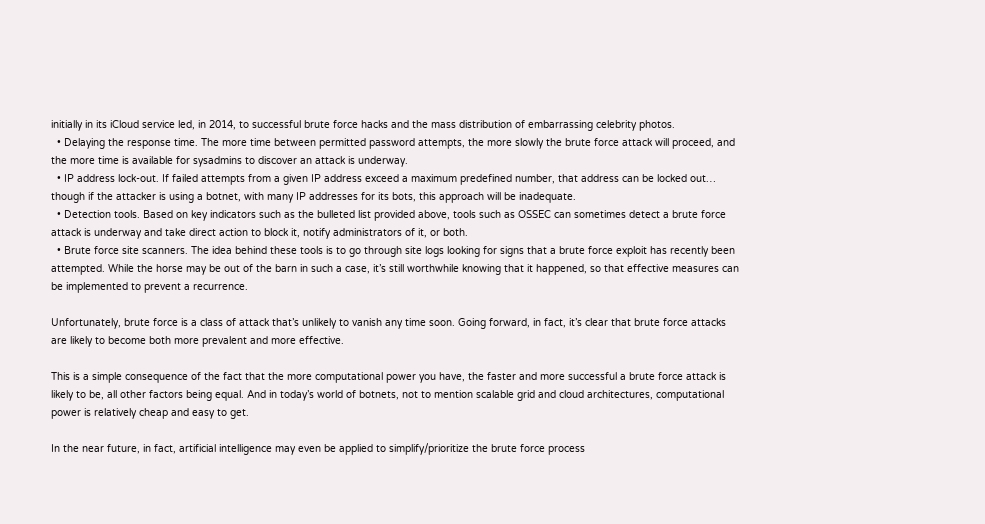initially in its iCloud service led, in 2014, to successful brute force hacks and the mass distribution of embarrassing celebrity photos.
  • Delaying the response time. The more time between permitted password attempts, the more slowly the brute force attack will proceed, and the more time is available for sysadmins to discover an attack is underway.
  • IP address lock-out. If failed attempts from a given IP address exceed a maximum predefined number, that address can be locked out… though if the attacker is using a botnet, with many IP addresses for its bots, this approach will be inadequate.
  • Detection tools. Based on key indicators such as the bulleted list provided above, tools such as OSSEC can sometimes detect a brute force attack is underway and take direct action to block it, notify administrators of it, or both.
  • Brute force site scanners. The idea behind these tools is to go through site logs looking for signs that a brute force exploit has recently been attempted. While the horse may be out of the barn in such a case, it’s still worthwhile knowing that it happened, so that effective measures can be implemented to prevent a recurrence.

Unfortunately, brute force is a class of attack that’s unlikely to vanish any time soon. Going forward, in fact, it’s clear that brute force attacks are likely to become both more prevalent and more effective.

This is a simple consequence of the fact that the more computational power you have, the faster and more successful a brute force attack is likely to be, all other factors being equal. And in today’s world of botnets, not to mention scalable grid and cloud architectures, computational power is relatively cheap and easy to get.

In the near future, in fact, artificial intelligence may even be applied to simplify/prioritize the brute force process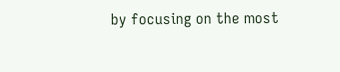by focusing on the most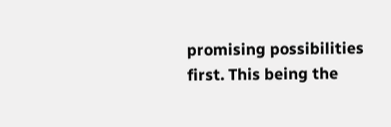promising possibilities first. This being the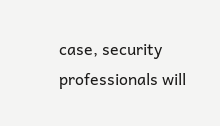case, security professionals will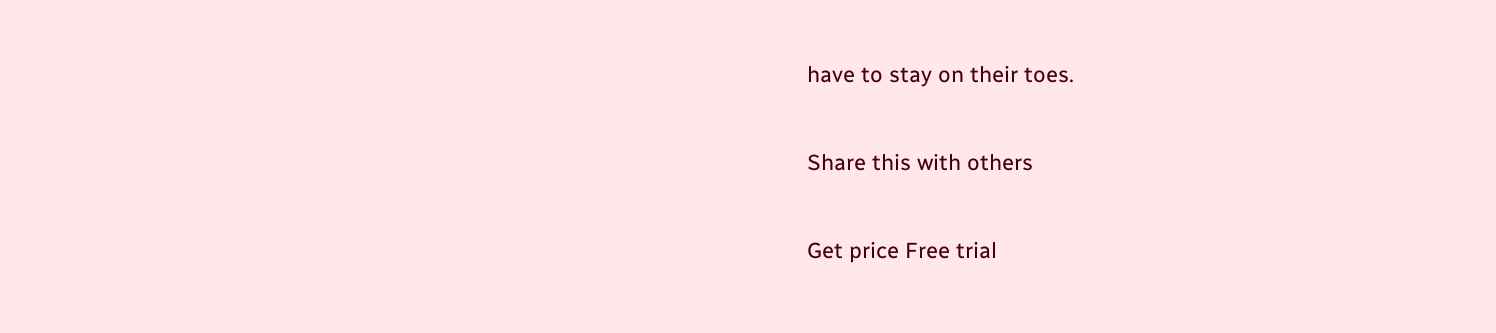have to stay on their toes.

Share this with others

Get price Free trial